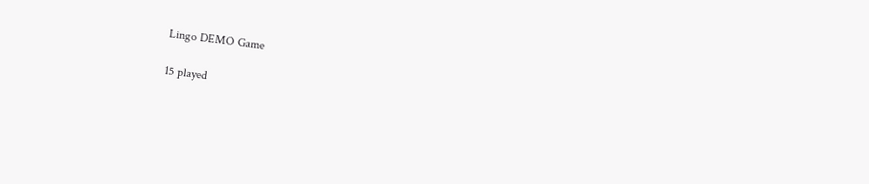Lingo DEMO Game

15 played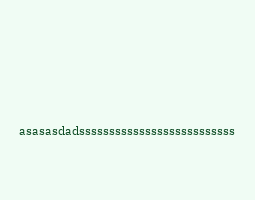asasasdadssssssssssssssssssssssssss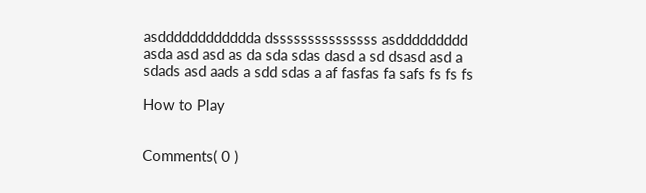asdddddddddddda dsssssssssssssss asddddddddd asda asd asd as da sda sdas dasd a sd dsasd asd a sdads asd aads a sdd sdas a af fasfas fa safs fs fs fs

How to Play


Comments( 0 )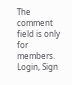The comment field is only for members. Login, Sign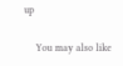up

    You may also like